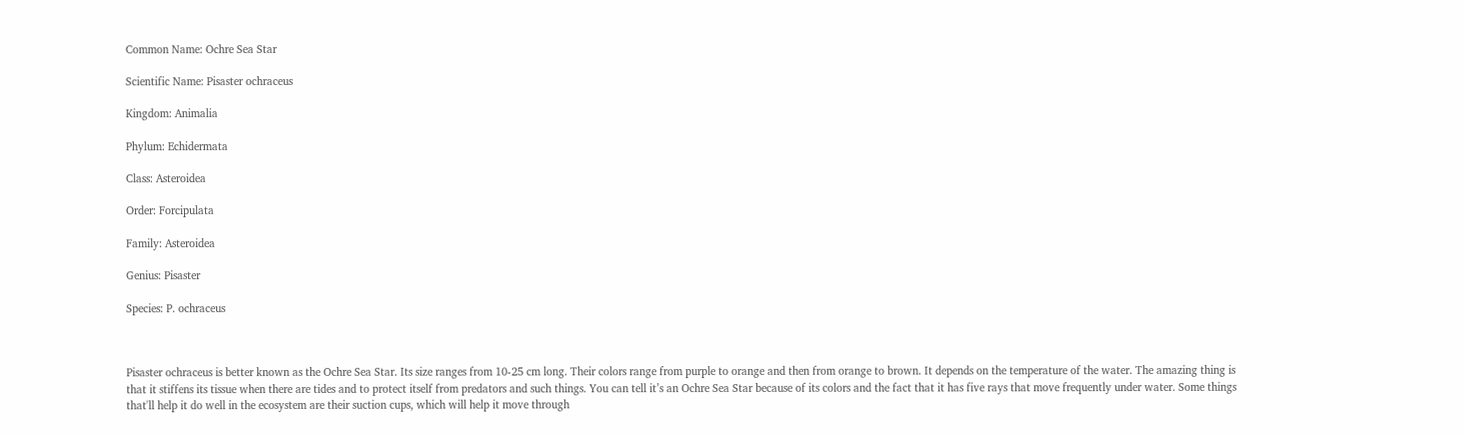Common Name: Ochre Sea Star

Scientific Name: Pisaster ochraceus

Kingdom: Animalia

Phylum: Echidermata

Class: Asteroidea

Order: Forcipulata

Family: Asteroidea

Genius: Pisaster

Species: P. ochraceus



Pisaster ochraceus is better known as the Ochre Sea Star. Its size ranges from 10-25 cm long. Their colors range from purple to orange and then from orange to brown. It depends on the temperature of the water. The amazing thing is that it stiffens its tissue when there are tides and to protect itself from predators and such things. You can tell it’s an Ochre Sea Star because of its colors and the fact that it has five rays that move frequently under water. Some things that'll help it do well in the ecosystem are their suction cups, which will help it move through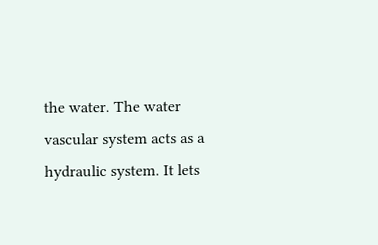the water. The water vascular system acts as a hydraulic system. It lets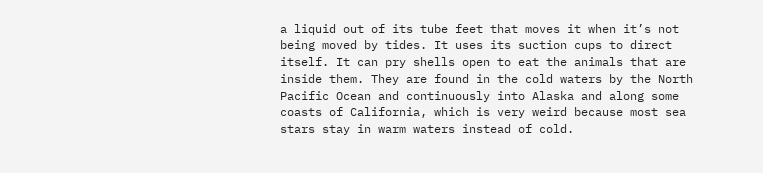a liquid out of its tube feet that moves it when it’s not being moved by tides. It uses its suction cups to direct itself. It can pry shells open to eat the animals that are inside them. They are found in the cold waters by the North Pacific Ocean and continuously into Alaska and along some coasts of California, which is very weird because most sea stars stay in warm waters instead of cold.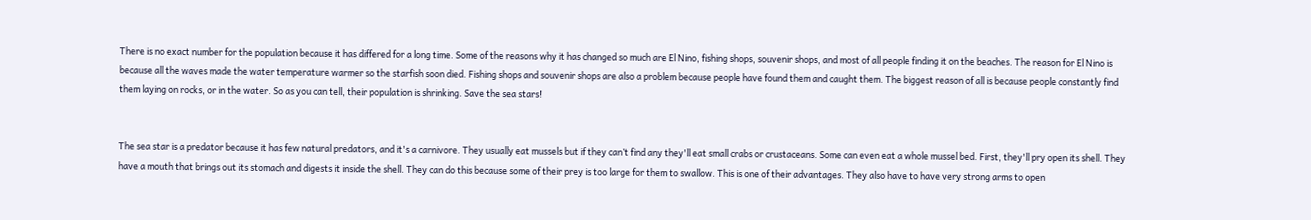There is no exact number for the population because it has differed for a long time. Some of the reasons why it has changed so much are El Nino, fishing shops, souvenir shops, and most of all people finding it on the beaches. The reason for El Nino is because all the waves made the water temperature warmer so the starfish soon died. Fishing shops and souvenir shops are also a problem because people have found them and caught them. The biggest reason of all is because people constantly find them laying on rocks, or in the water. So as you can tell, their population is shrinking. Save the sea stars!


The sea star is a predator because it has few natural predators, and it's a carnivore. They usually eat mussels but if they can’t find any they'll eat small crabs or crustaceans. Some can even eat a whole mussel bed. First, they'll pry open its shell. They have a mouth that brings out its stomach and digests it inside the shell. They can do this because some of their prey is too large for them to swallow. This is one of their advantages. They also have to have very strong arms to open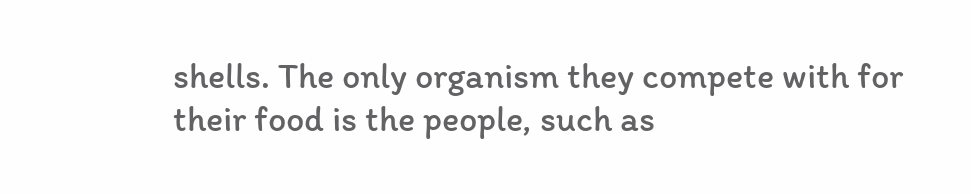shells. The only organism they compete with for their food is the people, such as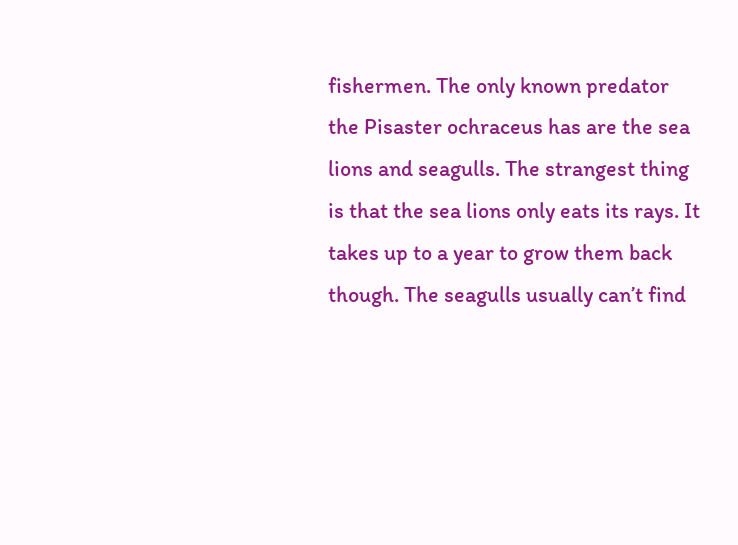fishermen. The only known predator the Pisaster ochraceus has are the sea lions and seagulls. The strangest thing is that the sea lions only eats its rays. It takes up to a year to grow them back though. The seagulls usually can’t find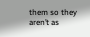them so they aren’t as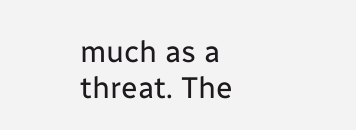much as a threat. The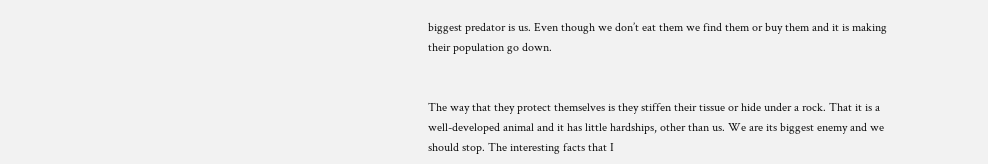biggest predator is us. Even though we don’t eat them we find them or buy them and it is making their population go down.


The way that they protect themselves is they stiffen their tissue or hide under a rock. That it is a well-developed animal and it has little hardships, other than us. We are its biggest enemy and we should stop. The interesting facts that I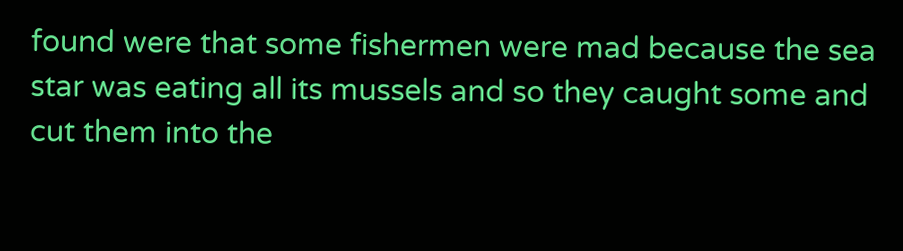found were that some fishermen were mad because the sea star was eating all its mussels and so they caught some and cut them into the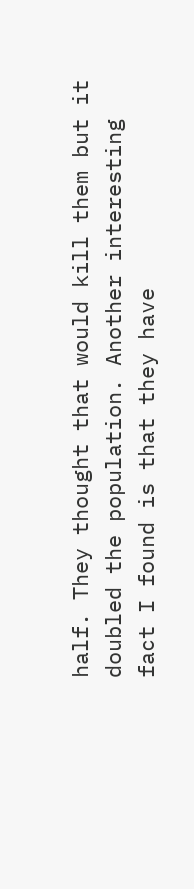half. They thought that would kill them but it doubled the population. Another interesting fact I found is that they have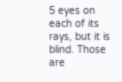5 eyes on each of its rays, but it is blind. Those are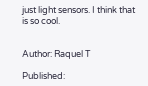just light sensors. I think that is so cool.


Author: Raquel T

Published: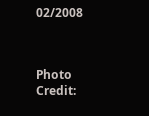02/2008



Photo Credit: